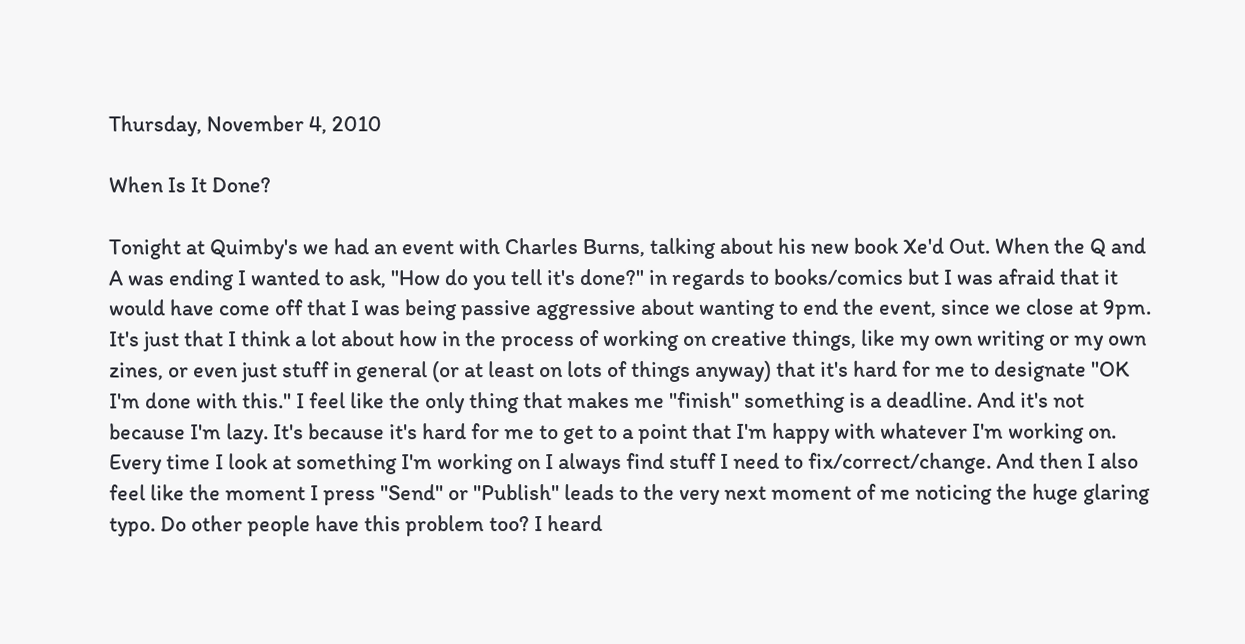Thursday, November 4, 2010

When Is It Done?

Tonight at Quimby's we had an event with Charles Burns, talking about his new book Xe'd Out. When the Q and A was ending I wanted to ask, "How do you tell it's done?" in regards to books/comics but I was afraid that it would have come off that I was being passive aggressive about wanting to end the event, since we close at 9pm. It's just that I think a lot about how in the process of working on creative things, like my own writing or my own zines, or even just stuff in general (or at least on lots of things anyway) that it's hard for me to designate "OK I'm done with this." I feel like the only thing that makes me "finish" something is a deadline. And it's not because I'm lazy. It's because it's hard for me to get to a point that I'm happy with whatever I'm working on. Every time I look at something I'm working on I always find stuff I need to fix/correct/change. And then I also feel like the moment I press "Send" or "Publish" leads to the very next moment of me noticing the huge glaring typo. Do other people have this problem too? I heard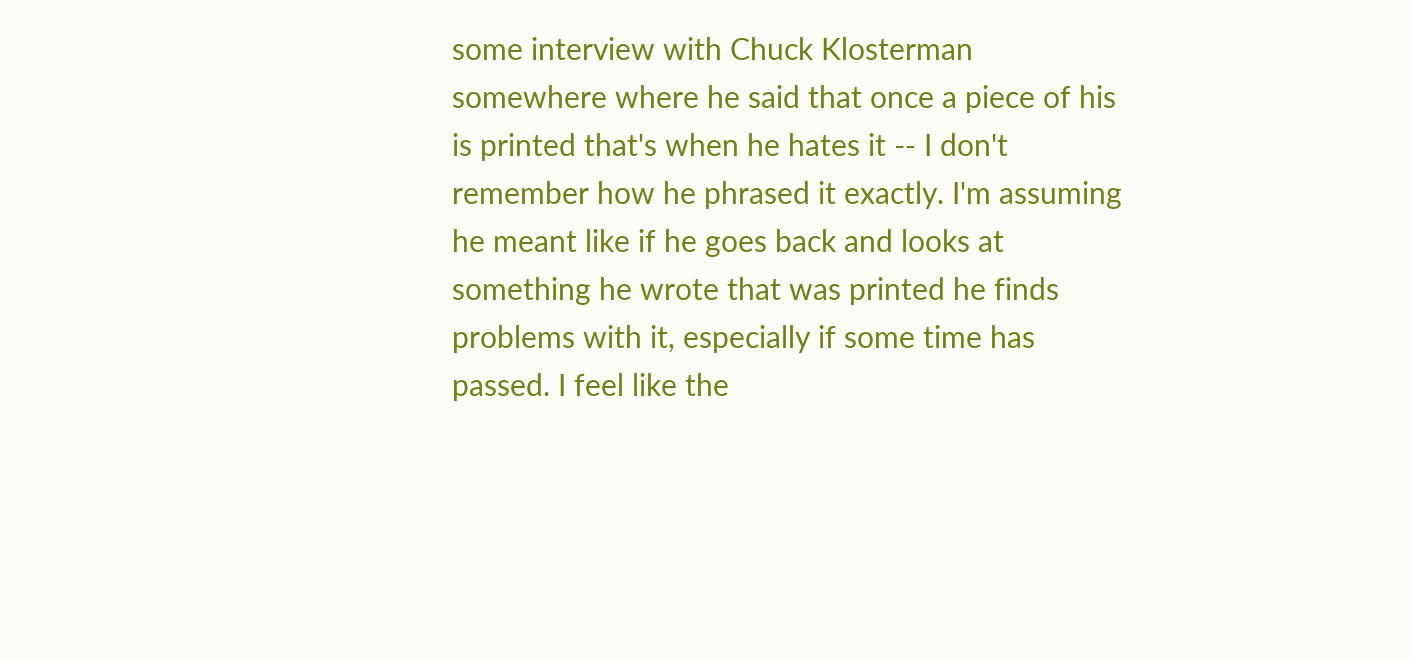some interview with Chuck Klosterman somewhere where he said that once a piece of his is printed that's when he hates it -- I don't remember how he phrased it exactly. I'm assuming he meant like if he goes back and looks at something he wrote that was printed he finds problems with it, especially if some time has passed. I feel like the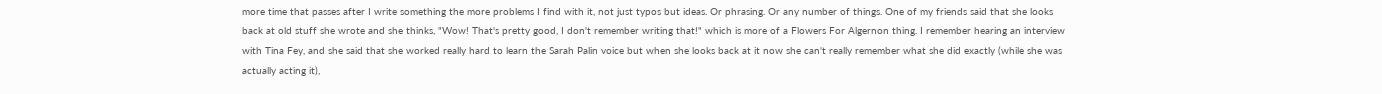more time that passes after I write something the more problems I find with it, not just typos but ideas. Or phrasing. Or any number of things. One of my friends said that she looks back at old stuff she wrote and she thinks, "Wow! That's pretty good, I don't remember writing that!" which is more of a Flowers For Algernon thing. I remember hearing an interview with Tina Fey, and she said that she worked really hard to learn the Sarah Palin voice but when she looks back at it now she can't really remember what she did exactly (while she was actually acting it),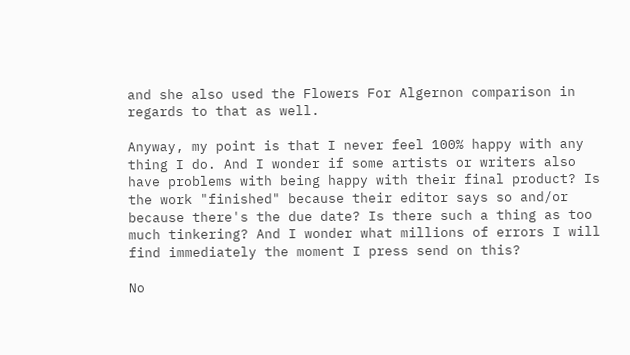and she also used the Flowers For Algernon comparison in regards to that as well.

Anyway, my point is that I never feel 100% happy with any thing I do. And I wonder if some artists or writers also have problems with being happy with their final product? Is the work "finished" because their editor says so and/or because there's the due date? Is there such a thing as too much tinkering? And I wonder what millions of errors I will find immediately the moment I press send on this?

No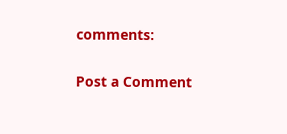comments:

Post a Comment